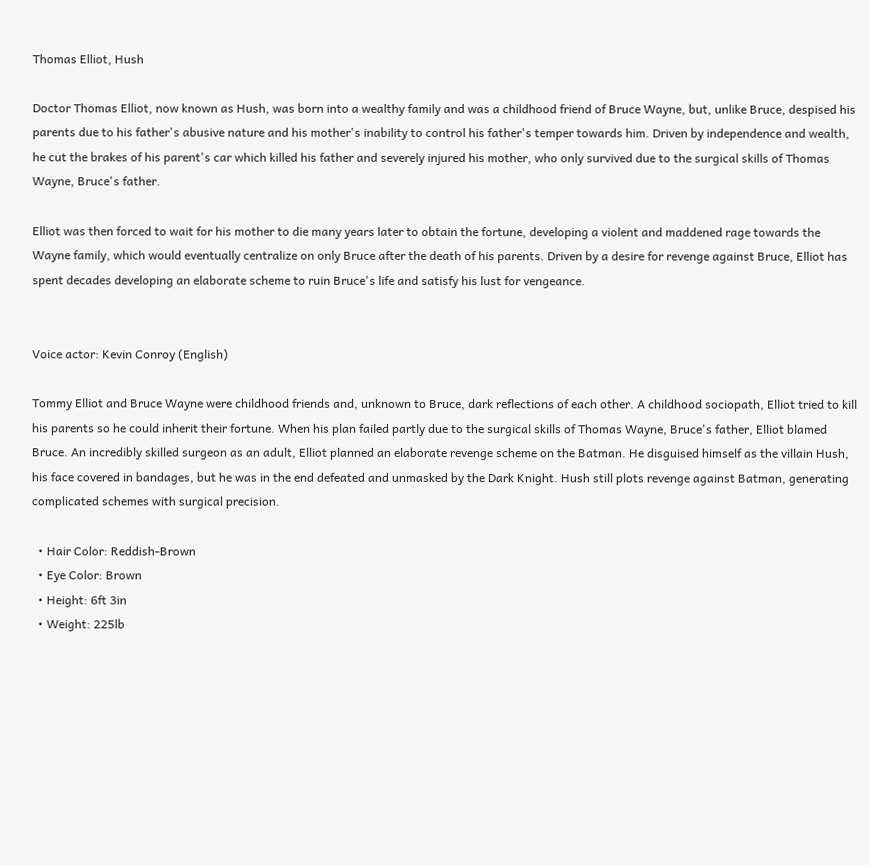Thomas Elliot, Hush

Doctor Thomas Elliot, now known as Hush, was born into a wealthy family and was a childhood friend of Bruce Wayne, but, unlike Bruce, despised his parents due to his father's abusive nature and his mother's inability to control his father's temper towards him. Driven by independence and wealth, he cut the brakes of his parent's car which killed his father and severely injured his mother, who only survived due to the surgical skills of Thomas Wayne, Bruce's father.

Elliot was then forced to wait for his mother to die many years later to obtain the fortune, developing a violent and maddened rage towards the Wayne family, which would eventually centralize on only Bruce after the death of his parents. Driven by a desire for revenge against Bruce, Elliot has spent decades developing an elaborate scheme to ruin Bruce's life and satisfy his lust for vengeance.


Voice actor: Kevin Conroy (English)

Tommy Elliot and Bruce Wayne were childhood friends and, unknown to Bruce, dark reflections of each other. A childhood sociopath, Elliot tried to kill his parents so he could inherit their fortune. When his plan failed partly due to the surgical skills of Thomas Wayne, Bruce's father, Elliot blamed Bruce. An incredibly skilled surgeon as an adult, Elliot planned an elaborate revenge scheme on the Batman. He disguised himself as the villain Hush, his face covered in bandages, but he was in the end defeated and unmasked by the Dark Knight. Hush still plots revenge against Batman, generating complicated schemes with surgical precision.

  • Hair Color: Reddish-Brown
  • Eye Color: Brown
  • Height: 6ft 3in
  • Weight: 225lb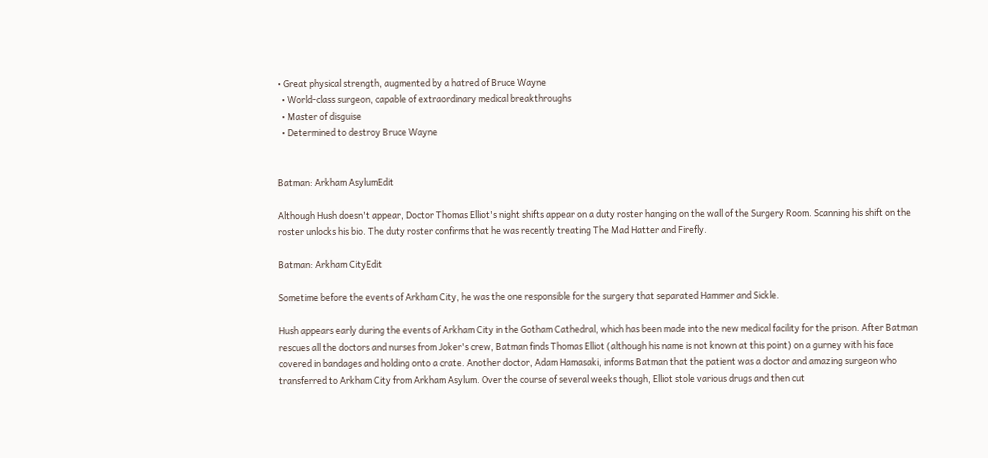• Great physical strength, augmented by a hatred of Bruce Wayne
  • World-class surgeon, capable of extraordinary medical breakthroughs
  • Master of disguise
  • Determined to destroy Bruce Wayne


Batman: Arkham AsylumEdit

Although Hush doesn't appear, Doctor Thomas Elliot's night shifts appear on a duty roster hanging on the wall of the Surgery Room. Scanning his shift on the roster unlocks his bio. The duty roster confirms that he was recently treating The Mad Hatter and Firefly.

Batman: Arkham CityEdit

Sometime before the events of Arkham City, he was the one responsible for the surgery that separated Hammer and Sickle.

Hush appears early during the events of Arkham City in the Gotham Cathedral, which has been made into the new medical facility for the prison. After Batman rescues all the doctors and nurses from Joker's crew, Batman finds Thomas Elliot (although his name is not known at this point) on a gurney with his face covered in bandages and holding onto a crate. Another doctor, Adam Hamasaki, informs Batman that the patient was a doctor and amazing surgeon who transferred to Arkham City from Arkham Asylum. Over the course of several weeks though, Elliot stole various drugs and then cut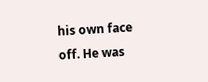his own face off. He was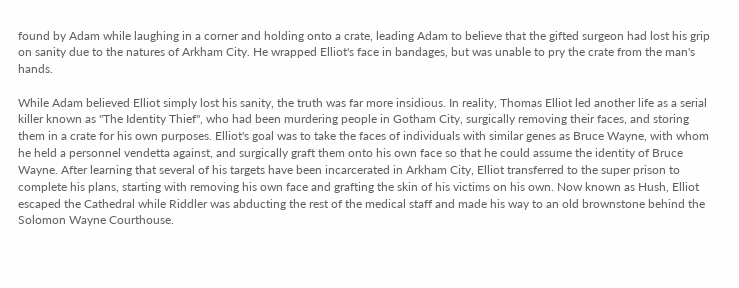found by Adam while laughing in a corner and holding onto a crate, leading Adam to believe that the gifted surgeon had lost his grip on sanity due to the natures of Arkham City. He wrapped Elliot's face in bandages, but was unable to pry the crate from the man's hands.

While Adam believed Elliot simply lost his sanity, the truth was far more insidious. In reality, Thomas Elliot led another life as a serial killer known as "The Identity Thief", who had been murdering people in Gotham City, surgically removing their faces, and storing them in a crate for his own purposes. Elliot's goal was to take the faces of individuals with similar genes as Bruce Wayne, with whom he held a personnel vendetta against, and surgically graft them onto his own face so that he could assume the identity of Bruce Wayne. After learning that several of his targets have been incarcerated in Arkham City, Elliot transferred to the super prison to complete his plans, starting with removing his own face and grafting the skin of his victims on his own. Now known as Hush, Elliot escaped the Cathedral while Riddler was abducting the rest of the medical staff and made his way to an old brownstone behind the Solomon Wayne Courthouse.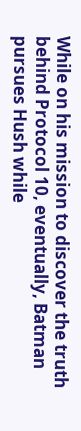While on his mission to discover the truth behind Protocol 10, eventually, Batman pursues Hush while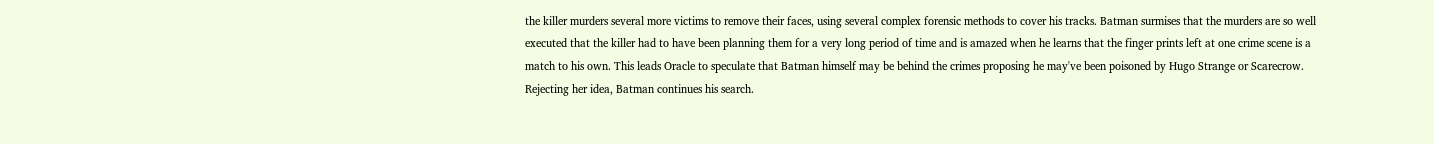the killer murders several more victims to remove their faces, using several complex forensic methods to cover his tracks. Batman surmises that the murders are so well executed that the killer had to have been planning them for a very long period of time and is amazed when he learns that the finger prints left at one crime scene is a match to his own. This leads Oracle to speculate that Batman himself may be behind the crimes proposing he may've been poisoned by Hugo Strange or Scarecrow. Rejecting her idea, Batman continues his search.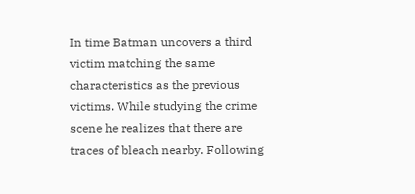In time Batman uncovers a third victim matching the same characteristics as the previous victims. While studying the crime scene he realizes that there are traces of bleach nearby. Following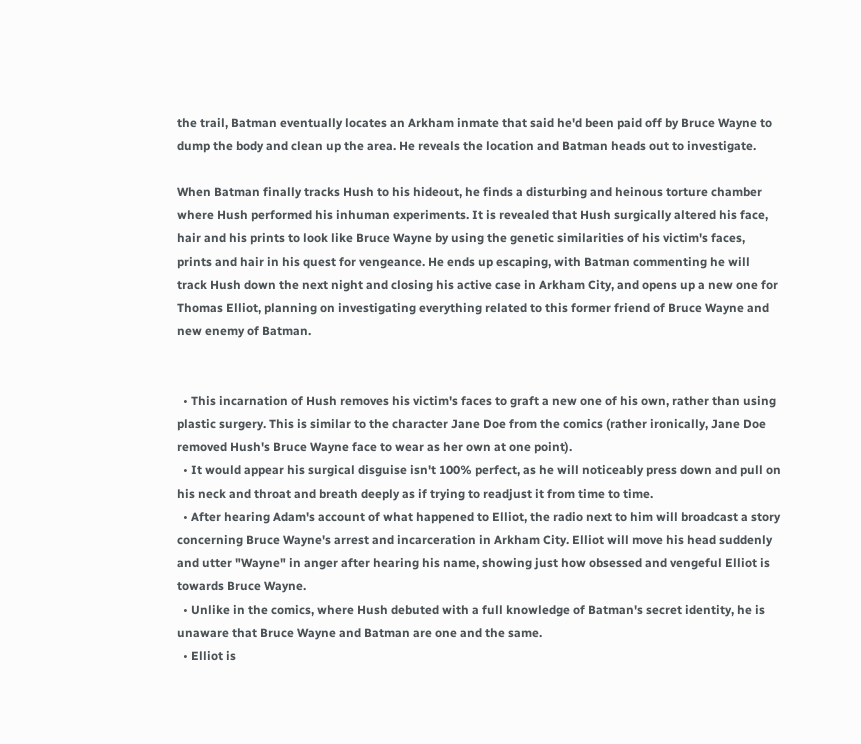the trail, Batman eventually locates an Arkham inmate that said he'd been paid off by Bruce Wayne to dump the body and clean up the area. He reveals the location and Batman heads out to investigate.

When Batman finally tracks Hush to his hideout, he finds a disturbing and heinous torture chamber where Hush performed his inhuman experiments. It is revealed that Hush surgically altered his face, hair and his prints to look like Bruce Wayne by using the genetic similarities of his victim's faces, prints and hair in his quest for vengeance. He ends up escaping, with Batman commenting he will track Hush down the next night and closing his active case in Arkham City, and opens up a new one for Thomas Elliot, planning on investigating everything related to this former friend of Bruce Wayne and new enemy of Batman.


  • This incarnation of Hush removes his victim's faces to graft a new one of his own, rather than using plastic surgery. This is similar to the character Jane Doe from the comics (rather ironically, Jane Doe removed Hush's Bruce Wayne face to wear as her own at one point).
  • It would appear his surgical disguise isn't 100% perfect, as he will noticeably press down and pull on his neck and throat and breath deeply as if trying to readjust it from time to time.
  • After hearing Adam's account of what happened to Elliot, the radio next to him will broadcast a story concerning Bruce Wayne's arrest and incarceration in Arkham City. Elliot will move his head suddenly and utter "Wayne" in anger after hearing his name, showing just how obsessed and vengeful Elliot is towards Bruce Wayne.
  • Unlike in the comics, where Hush debuted with a full knowledge of Batman's secret identity, he is unaware that Bruce Wayne and Batman are one and the same.
  • Elliot is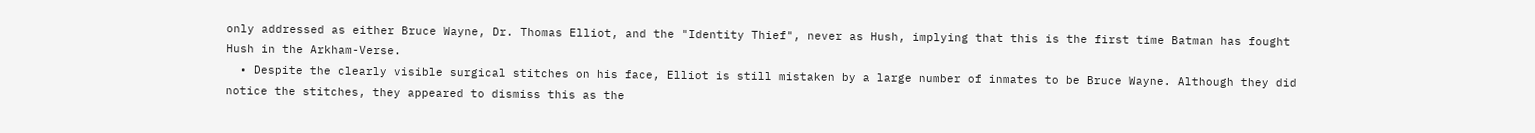only addressed as either Bruce Wayne, Dr. Thomas Elliot, and the "Identity Thief", never as Hush, implying that this is the first time Batman has fought Hush in the Arkham-Verse.
  • Despite the clearly visible surgical stitches on his face, Elliot is still mistaken by a large number of inmates to be Bruce Wayne. Although they did notice the stitches, they appeared to dismiss this as the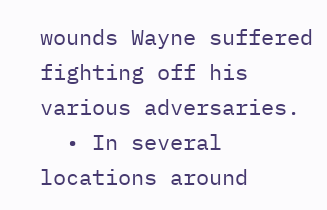wounds Wayne suffered fighting off his various adversaries.
  • In several locations around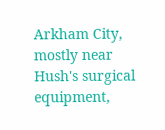Arkham City, mostly near Hush's surgical equipment,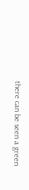there can be seen a green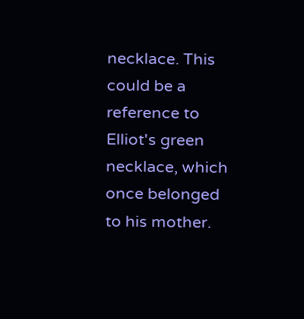necklace. This could be a reference to Elliot's green necklace, which once belonged to his mother.